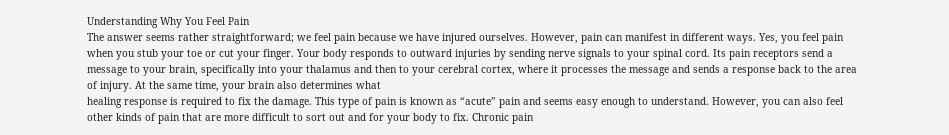Understanding Why You Feel Pain
The answer seems rather straightforward; we feel pain because we have injured ourselves. However, pain can manifest in different ways. Yes, you feel pain when you stub your toe or cut your finger. Your body responds to outward injuries by sending nerve signals to your spinal cord. Its pain receptors send a message to your brain, specifically into your thalamus and then to your cerebral cortex, where it processes the message and sends a response back to the area of injury. At the same time, your brain also determines what
healing response is required to fix the damage. This type of pain is known as “acute” pain and seems easy enough to understand. However, you can also feel other kinds of pain that are more difficult to sort out and for your body to fix. Chronic pain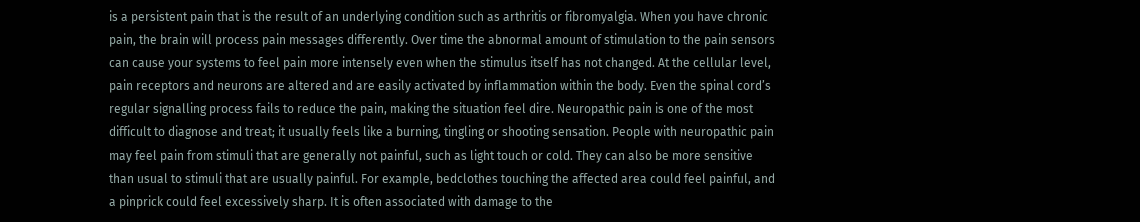is a persistent pain that is the result of an underlying condition such as arthritis or fibromyalgia. When you have chronic pain, the brain will process pain messages differently. Over time the abnormal amount of stimulation to the pain sensors can cause your systems to feel pain more intensely even when the stimulus itself has not changed. At the cellular level, pain receptors and neurons are altered and are easily activated by inflammation within the body. Even the spinal cord’s regular signalling process fails to reduce the pain, making the situation feel dire. Neuropathic pain is one of the most difficult to diagnose and treat; it usually feels like a burning, tingling or shooting sensation. People with neuropathic pain may feel pain from stimuli that are generally not painful, such as light touch or cold. They can also be more sensitive than usual to stimuli that are usually painful. For example, bedclothes touching the affected area could feel painful, and a pinprick could feel excessively sharp. It is often associated with damage to the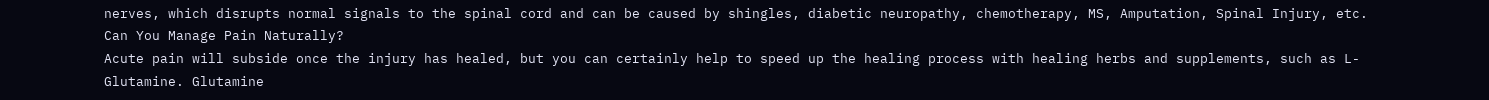nerves, which disrupts normal signals to the spinal cord and can be caused by shingles, diabetic neuropathy, chemotherapy, MS, Amputation, Spinal Injury, etc.
Can You Manage Pain Naturally?
Acute pain will subside once the injury has healed, but you can certainly help to speed up the healing process with healing herbs and supplements, such as L-Glutamine. Glutamine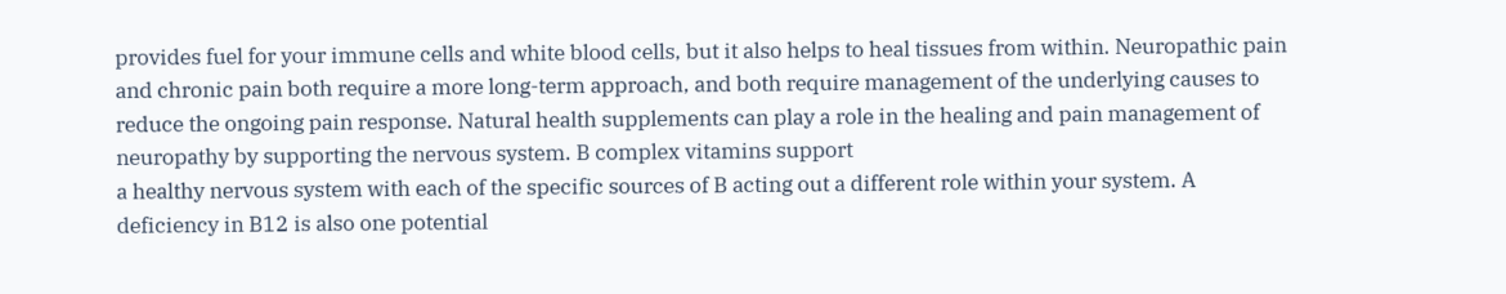provides fuel for your immune cells and white blood cells, but it also helps to heal tissues from within. Neuropathic pain and chronic pain both require a more long-term approach, and both require management of the underlying causes to reduce the ongoing pain response. Natural health supplements can play a role in the healing and pain management of neuropathy by supporting the nervous system. B complex vitamins support
a healthy nervous system with each of the specific sources of B acting out a different role within your system. A deficiency in B12 is also one potential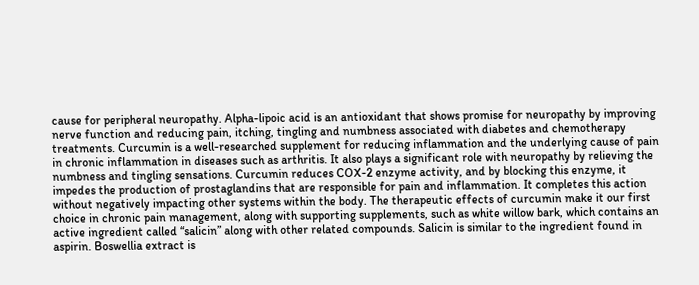cause for peripheral neuropathy. Alpha-lipoic acid is an antioxidant that shows promise for neuropathy by improving nerve function and reducing pain, itching, tingling and numbness associated with diabetes and chemotherapy treatments. Curcumin is a well-researched supplement for reducing inflammation and the underlying cause of pain in chronic inflammation in diseases such as arthritis. It also plays a significant role with neuropathy by relieving the numbness and tingling sensations. Curcumin reduces COX-2 enzyme activity, and by blocking this enzyme, it impedes the production of prostaglandins that are responsible for pain and inflammation. It completes this action without negatively impacting other systems within the body. The therapeutic effects of curcumin make it our first choice in chronic pain management, along with supporting supplements, such as white willow bark, which contains an active ingredient called “salicin” along with other related compounds. Salicin is similar to the ingredient found in aspirin. Boswellia extract is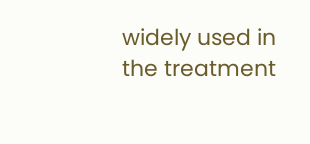widely used in the treatment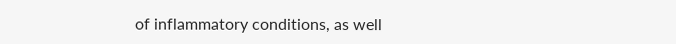of inflammatory conditions, as well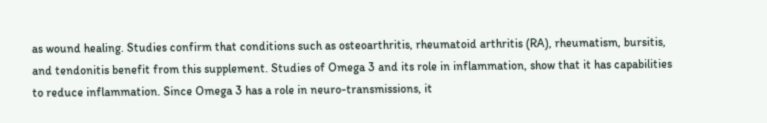as wound healing. Studies confirm that conditions such as osteoarthritis, rheumatoid arthritis (RA), rheumatism, bursitis, and tendonitis benefit from this supplement. Studies of Omega 3 and its role in inflammation, show that it has capabilities to reduce inflammation. Since Omega 3 has a role in neuro-transmissions, it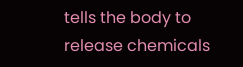tells the body to release chemicals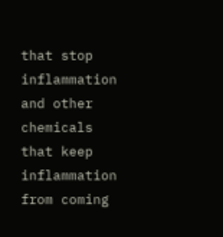that stop inflammation and other chemicals that keep inflammation from coming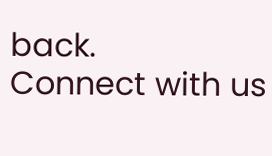back.
Connect with us